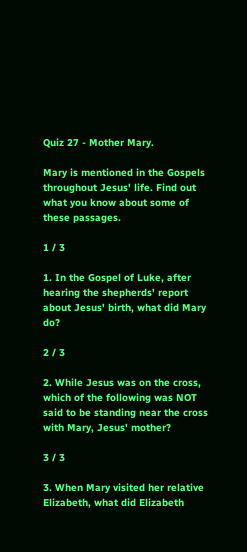Quiz 27 - Mother Mary.

Mary is mentioned in the Gospels throughout Jesus' life. Find out what you know about some of these passages.

1 / 3

1. In the Gospel of Luke, after hearing the shepherds' report about Jesus' birth, what did Mary do?

2 / 3

2. While Jesus was on the cross, which of the following was NOT said to be standing near the cross with Mary, Jesus' mother?

3 / 3

3. When Mary visited her relative Elizabeth, what did Elizabeth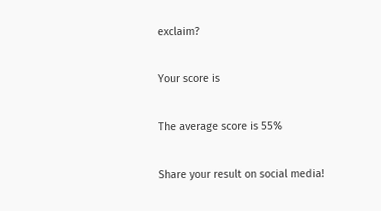exclaim?

Your score is

The average score is 55%

Share your result on social media!